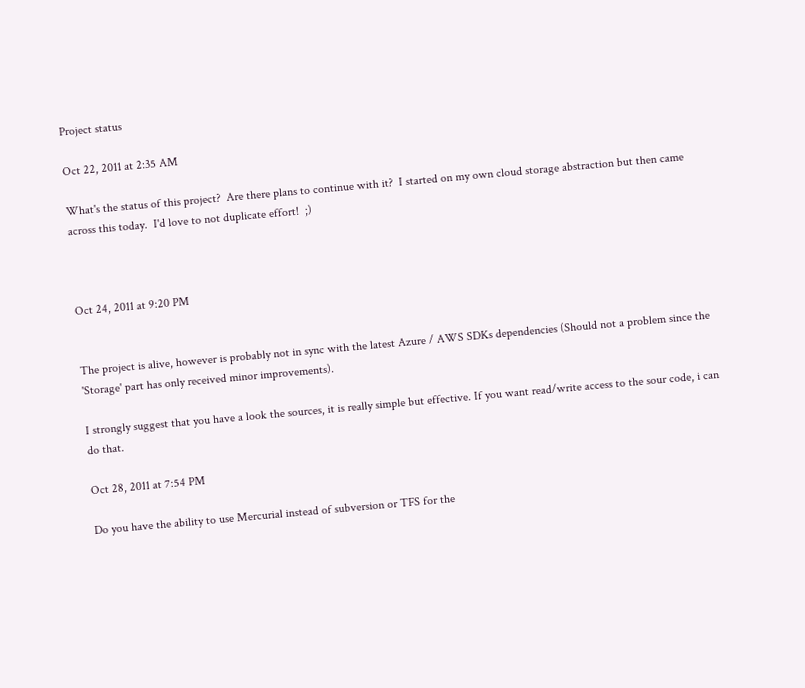Project status

Oct 22, 2011 at 2:35 AM

What's the status of this project?  Are there plans to continue with it?  I started on my own cloud storage abstraction but then came across this today.  I'd love to not duplicate effort!  ;)



Oct 24, 2011 at 9:20 PM


The project is alive, however is probably not in sync with the latest Azure / AWS SDKs dependencies (Should not a problem since the 'Storage' part has only received minor improvements).

I strongly suggest that you have a look the sources, it is really simple but effective. If you want read/write access to the sour code, i can do that.

Oct 28, 2011 at 7:54 PM

Do you have the ability to use Mercurial instead of subversion or TFS for the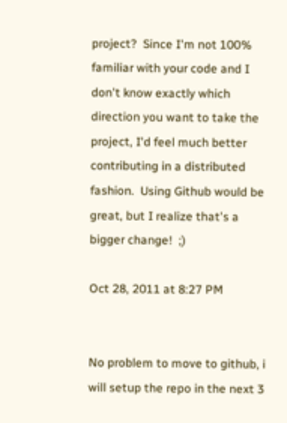project?  Since I'm not 100% familiar with your code and I don't know exactly which direction you want to take the project, I'd feel much better contributing in a distributed fashion.  Using Github would be great, but I realize that's a bigger change!  ;)

Oct 28, 2011 at 8:27 PM


No problem to move to github, i will setup the repo in the next 3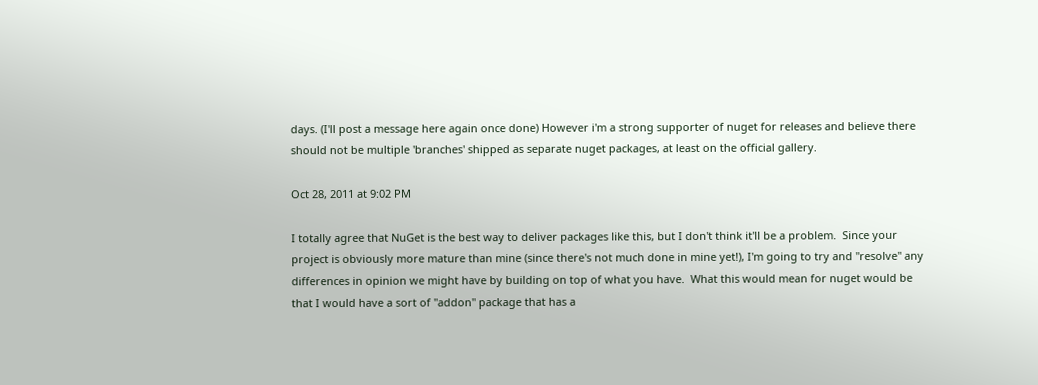days. (I'll post a message here again once done) However i'm a strong supporter of nuget for releases and believe there should not be multiple 'branches' shipped as separate nuget packages, at least on the official gallery.

Oct 28, 2011 at 9:02 PM

I totally agree that NuGet is the best way to deliver packages like this, but I don't think it'll be a problem.  Since your project is obviously more mature than mine (since there's not much done in mine yet!), I'm going to try and "resolve" any differences in opinion we might have by building on top of what you have.  What this would mean for nuget would be that I would have a sort of "addon" package that has a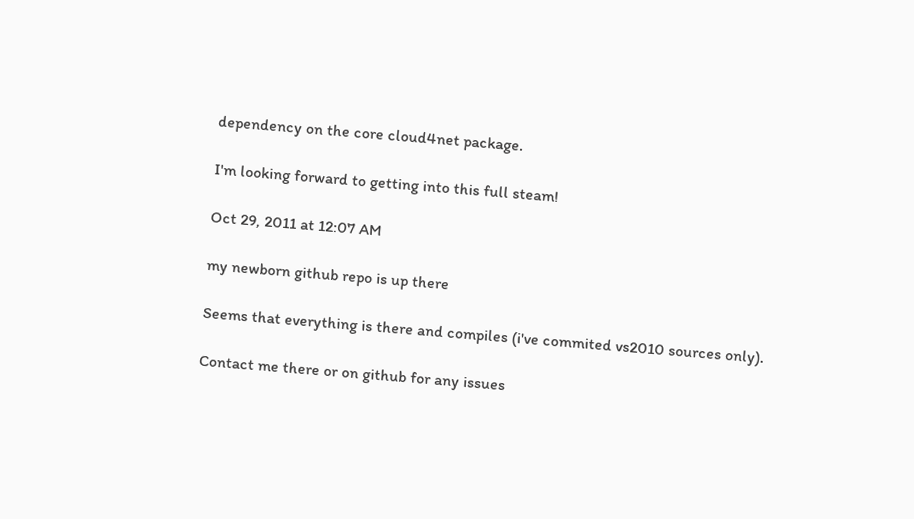dependency on the core cloud4net package.

I'm looking forward to getting into this full steam!

Oct 29, 2011 at 12:07 AM

my newborn github repo is up there

Seems that everything is there and compiles (i've commited vs2010 sources only).

Contact me there or on github for any issues